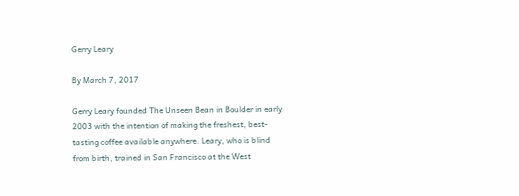Gerry Leary

By March 7, 2017

Gerry Leary founded The Unseen Bean in Boulder in early 2003 with the intention of making the freshest, best-tasting coffee available anywhere. Leary, who is blind from birth, trained in San Francisco at the West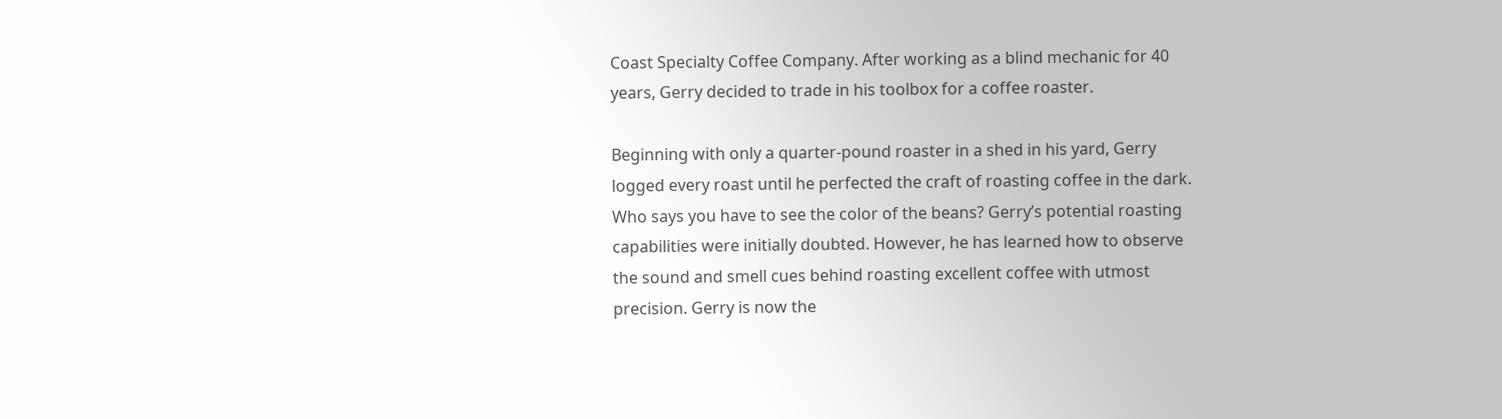Coast Specialty Coffee Company. After working as a blind mechanic for 40 years, Gerry decided to trade in his toolbox for a coffee roaster.

Beginning with only a quarter-pound roaster in a shed in his yard, Gerry logged every roast until he perfected the craft of roasting coffee in the dark. Who says you have to see the color of the beans? Gerry’s potential roasting capabilities were initially doubted. However, he has learned how to observe the sound and smell cues behind roasting excellent coffee with utmost precision. Gerry is now the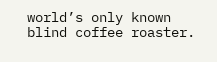world’s only known blind coffee roaster.